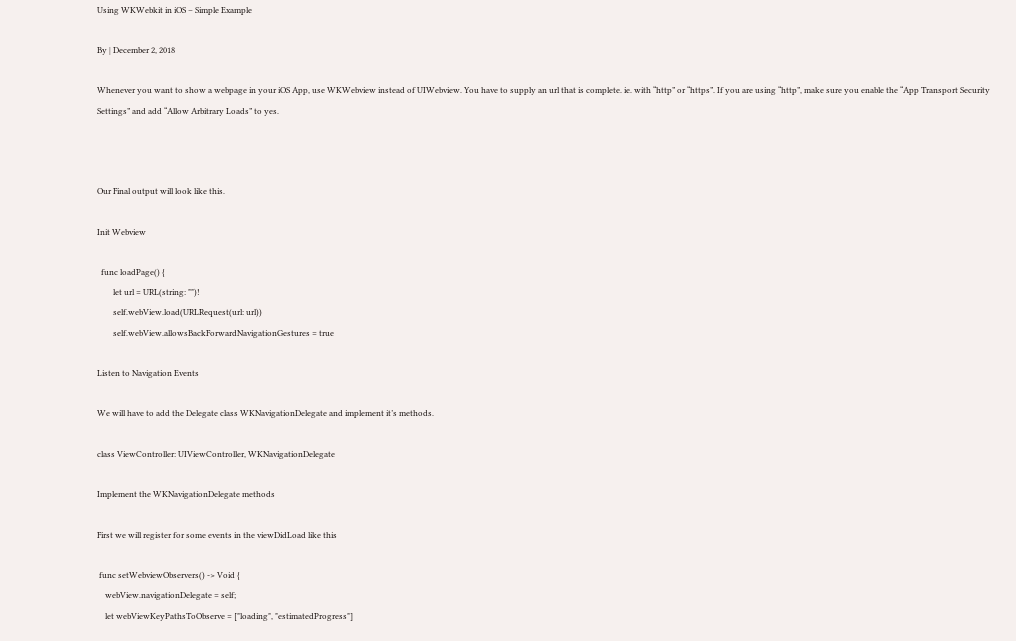Using WKWebkit in iOS – Simple Example

By | December 2, 2018

Whenever you want to show a webpage in your iOS App, use WKWebview instead of UIWebview. You have to supply an url that is complete. ie. with “http” or “https”. If you are using “http”, make sure you enable the “App Transport Security Settings” and add “Allow Arbitrary Loads” to yes.



Our Final output will look like this.

Init Webview

  func loadPage() {
        let url = URL(string: "")!
        self.webView.load(URLRequest(url: url))
        self.webView.allowsBackForwardNavigationGestures = true

Listen to Navigation Events

We will have to add the Delegate class WKNavigationDelegate and implement it’s methods.

class ViewController: UIViewController, WKNavigationDelegate

Implement the WKNavigationDelegate methods

First we will register for some events in the viewDidLoad like this

 func setWebviewObservers() -> Void {
    webView.navigationDelegate = self;
    let webViewKeyPathsToObserve = ["loading", "estimatedProgress"]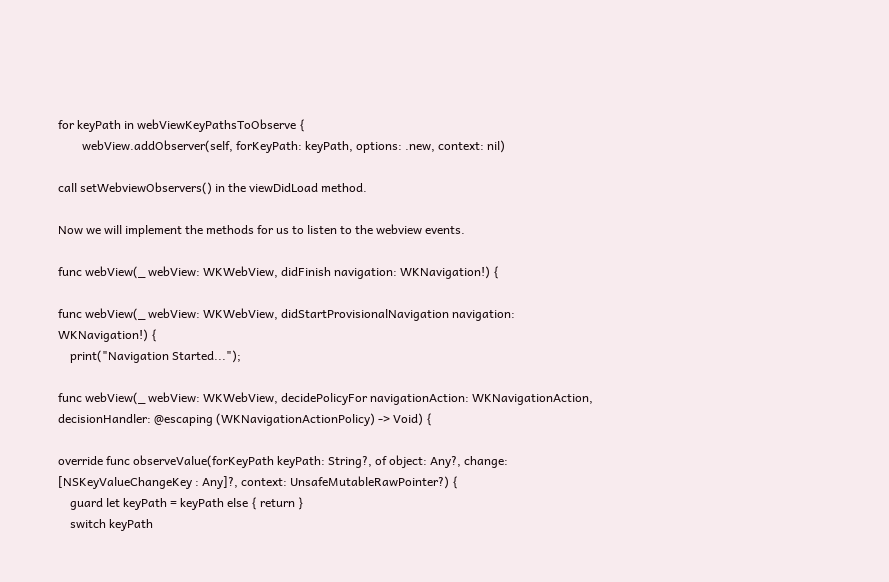for keyPath in webViewKeyPathsToObserve {
        webView.addObserver(self, forKeyPath: keyPath, options: .new, context: nil)

call setWebviewObservers() in the viewDidLoad method.

Now we will implement the methods for us to listen to the webview events.

func webView(_ webView: WKWebView, didFinish navigation: WKNavigation!) {

func webView(_ webView: WKWebView, didStartProvisionalNavigation navigation: WKNavigation!) {
    print("Navigation Started...");

func webView(_ webView: WKWebView, decidePolicyFor navigationAction: WKNavigationAction, decisionHandler: @escaping (WKNavigationActionPolicy) -> Void) {

override func observeValue(forKeyPath keyPath: String?, of object: Any?, change: [NSKeyValueChangeKey : Any]?, context: UnsafeMutableRawPointer?) {
    guard let keyPath = keyPath else { return }
    switch keyPath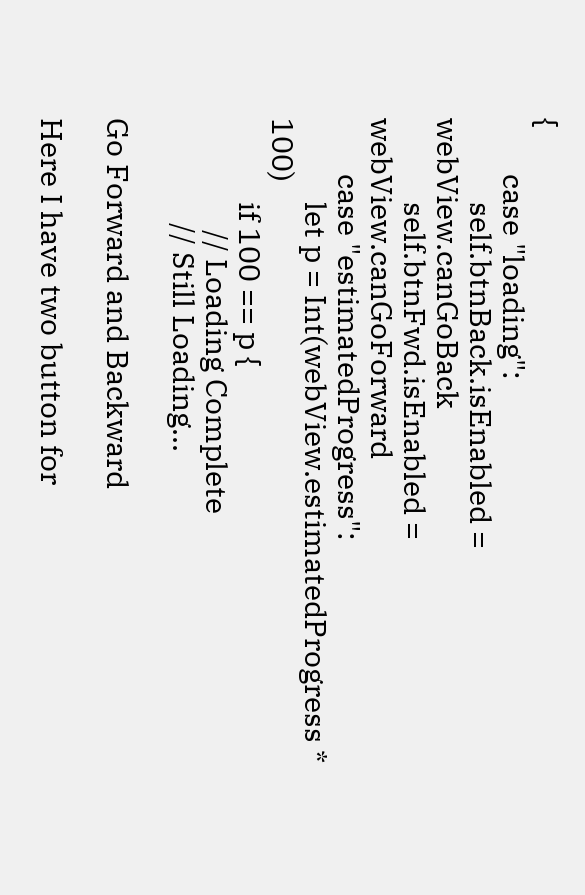{
        case "loading":
            self.btnBack.isEnabled = webView.canGoBack
            self.btnFwd.isEnabled = webView.canGoForward
        case "estimatedProgress":
            let p = Int(webView.estimatedProgress * 100)
            if 100 == p {
                // Loading Complete
               // Still Loading...

Go Forward and Backward

Here I have two button for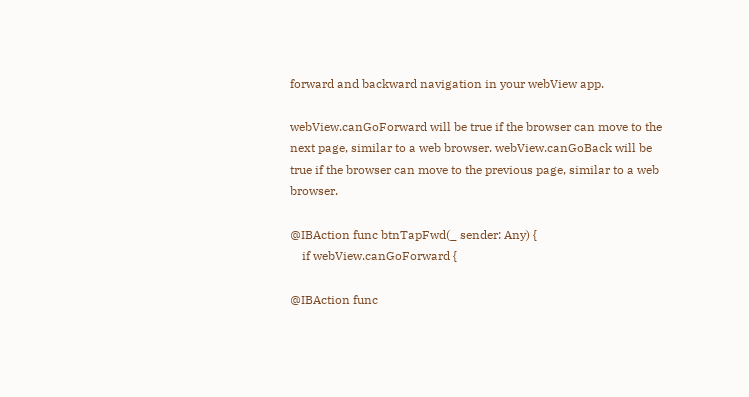forward and backward navigation in your webView app.

webView.canGoForward will be true if the browser can move to the next page, similar to a web browser. webView.canGoBack will be true if the browser can move to the previous page, similar to a web browser.

@IBAction func btnTapFwd(_ sender: Any) {
    if webView.canGoForward {

@IBAction func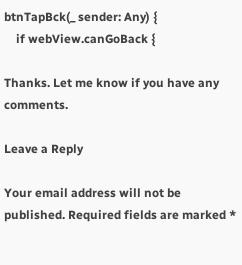btnTapBck(_ sender: Any) {
    if webView.canGoBack {

Thanks. Let me know if you have any comments.

Leave a Reply

Your email address will not be published. Required fields are marked *